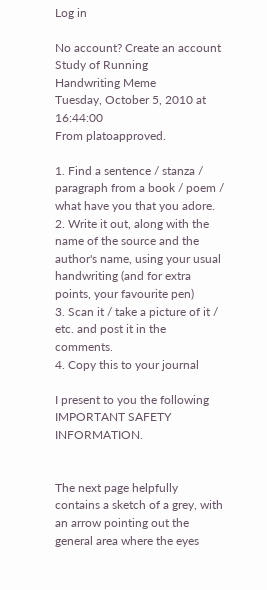Log in

No account? Create an account
Study of Running
Handwriting Meme
Tuesday, October 5, 2010 at 16:44:00
From platoapproved.

1. Find a sentence / stanza / paragraph from a book / poem / what have you that you adore.
2. Write it out, along with the name of the source and the author's name, using your usual handwriting (and for extra points, your favourite pen)
3. Scan it / take a picture of it / etc. and post it in the comments.
4. Copy this to your journal

I present to you the following IMPORTANT SAFETY INFORMATION.


The next page helpfully contains a sketch of a grey, with an arrow pointing out the general area where the eyes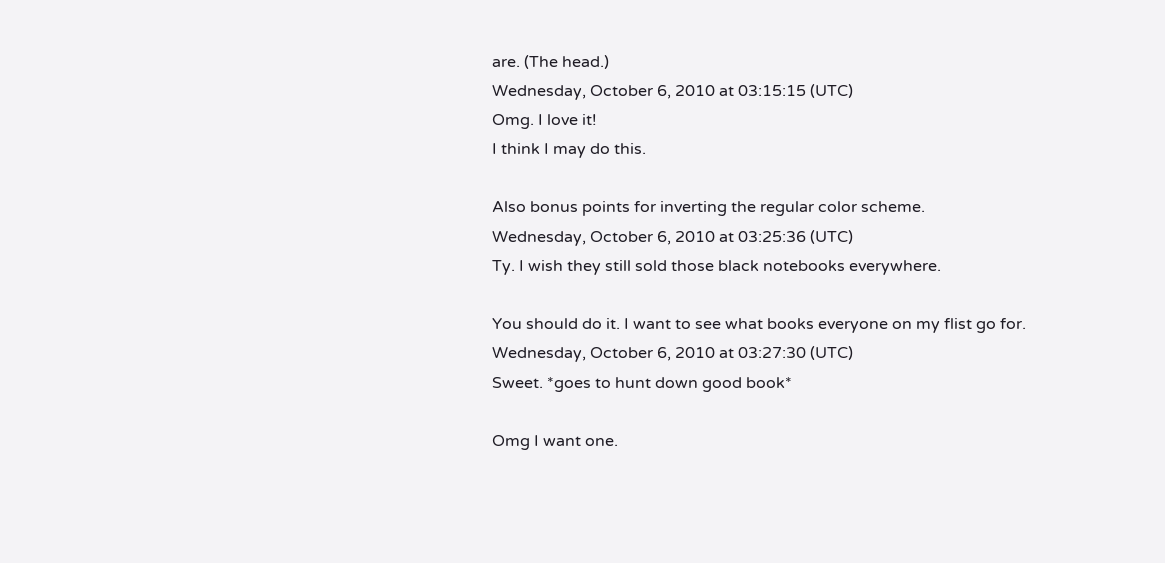are. (The head.)
Wednesday, October 6, 2010 at 03:15:15 (UTC)
Omg. I love it!
I think I may do this.

Also bonus points for inverting the regular color scheme.
Wednesday, October 6, 2010 at 03:25:36 (UTC)
Ty. I wish they still sold those black notebooks everywhere.

You should do it. I want to see what books everyone on my flist go for.
Wednesday, October 6, 2010 at 03:27:30 (UTC)
Sweet. *goes to hunt down good book*

Omg I want one.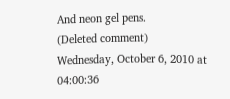And neon gel pens.
(Deleted comment)
Wednesday, October 6, 2010 at 04:00:36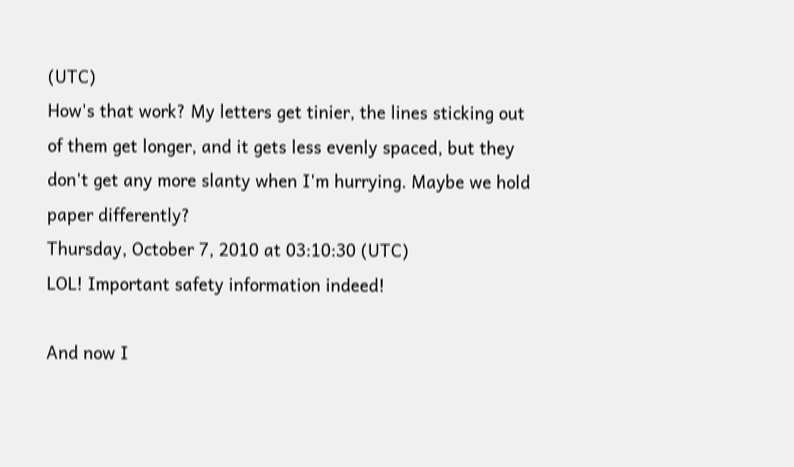(UTC)
How's that work? My letters get tinier, the lines sticking out of them get longer, and it gets less evenly spaced, but they don't get any more slanty when I'm hurrying. Maybe we hold paper differently?
Thursday, October 7, 2010 at 03:10:30 (UTC)
LOL! Important safety information indeed!

And now I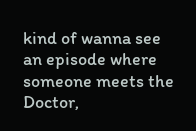kind of wanna see an episode where someone meets the Doctor,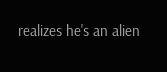realizes he's an alien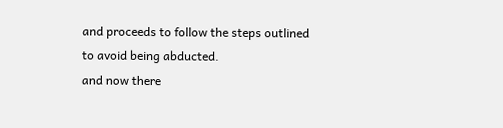and proceeds to follow the steps outlined to avoid being abducted.
and now there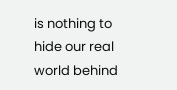is nothing to hide our real world behind